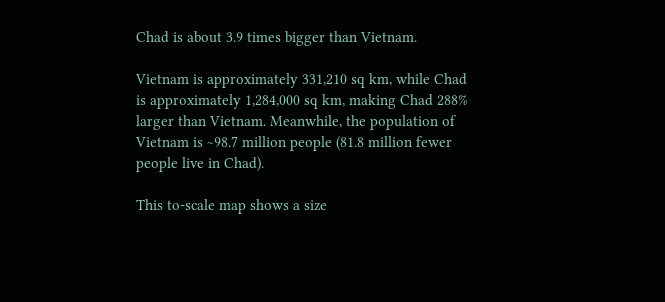Chad is about 3.9 times bigger than Vietnam.

Vietnam is approximately 331,210 sq km, while Chad is approximately 1,284,000 sq km, making Chad 288% larger than Vietnam. Meanwhile, the population of Vietnam is ~98.7 million people (81.8 million fewer people live in Chad).

This to-scale map shows a size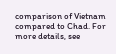comparison of Vietnam compared to Chad. For more details, see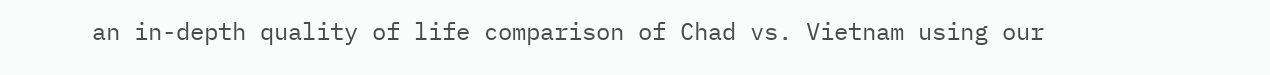an in-depth quality of life comparison of Chad vs. Vietnam using our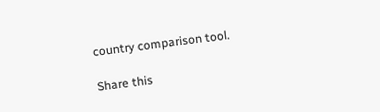country comparison tool.

Share this